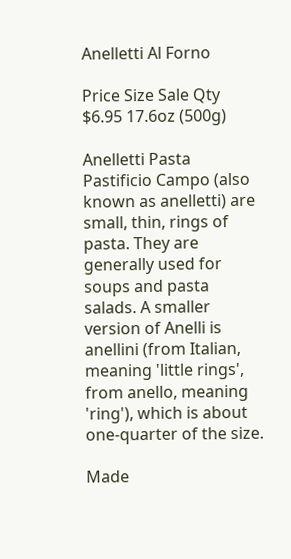Anelletti Al Forno

Price Size Sale Qty
$6.95 17.6oz (500g)

Anelletti Pasta Pastificio Campo (also known as anelletti) are small, thin, rings of pasta. They are generally used for soups and pasta salads. A smaller version of Anelli is anellini (from Italian, meaning 'little rings', from anello, meaning 'ring'), which is about one-quarter of the size.

Made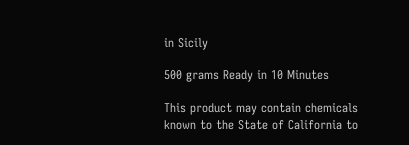in Sicily

500 grams Ready in 10 Minutes

This product may contain chemicals known to the State of California to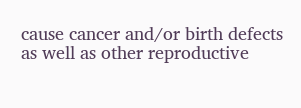cause cancer and/or birth defects as well as other reproductive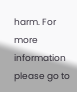harm. For more information please go to